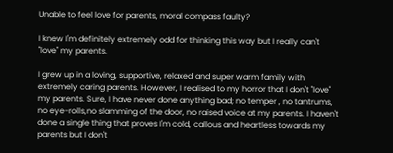Unable to feel love for parents, moral compass faulty?

I knew I'm definitely extremely odd for thinking this way but I really can't "love" my parents.

I grew up in a loving, supportive, relaxed and super warm family with extremely caring parents. However, I realised to my horror that I don't "love" my parents. Sure, I have never done anything bad; no temper , no tantrums, no eye-rolls,no slamming of the door, no raised voice at my parents. I haven't done a single thing that proves I'm cold, callous and heartless towards my parents but I don't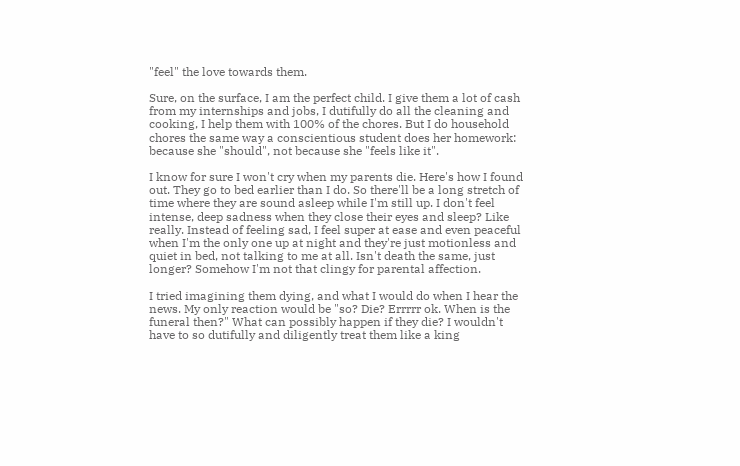"feel" the love towards them.

Sure, on the surface, I am the perfect child. I give them a lot of cash from my internships and jobs, I dutifully do all the cleaning and cooking, I help them with 100% of the chores. But I do household chores the same way a conscientious student does her homework: because she "should", not because she "feels like it".

I know for sure I won't cry when my parents die. Here's how I found out. They go to bed earlier than I do. So there'll be a long stretch of time where they are sound asleep while I'm still up. I don't feel intense, deep sadness when they close their eyes and sleep? Like really. Instead of feeling sad, I feel super at ease and even peaceful when I'm the only one up at night and they're just motionless and quiet in bed, not talking to me at all. Isn't death the same, just longer? Somehow I'm not that clingy for parental affection.

I tried imagining them dying, and what I would do when I hear the news. My only reaction would be "so? Die? Errrrr ok. When is the funeral then?" What can possibly happen if they die? I wouldn't have to so dutifully and diligently treat them like a king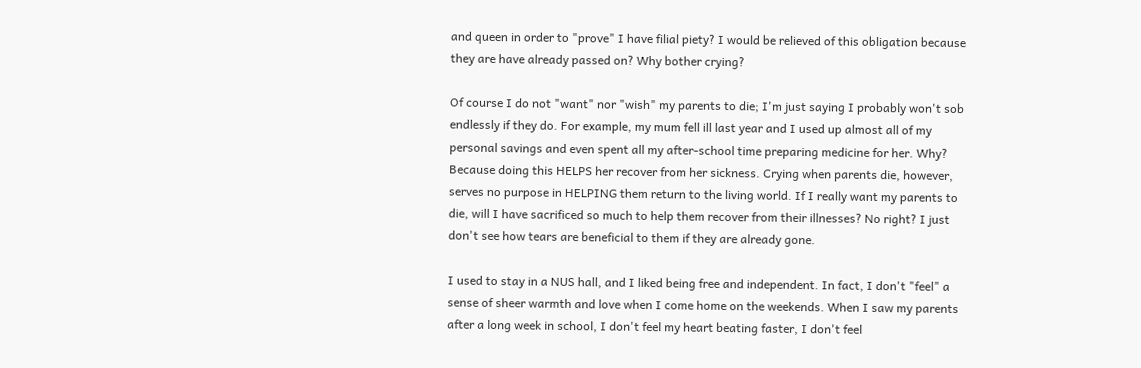and queen in order to "prove" I have filial piety? I would be relieved of this obligation because they are have already passed on? Why bother crying?

Of course I do not "want" nor "wish" my parents to die; I'm just saying I probably won't sob endlessly if they do. For example, my mum fell ill last year and I used up almost all of my personal savings and even spent all my after-school time preparing medicine for her. Why? Because doing this HELPS her recover from her sickness. Crying when parents die, however, serves no purpose in HELPING them return to the living world. If I really want my parents to die, will I have sacrificed so much to help them recover from their illnesses? No right? I just don't see how tears are beneficial to them if they are already gone.

I used to stay in a NUS hall, and I liked being free and independent. In fact, I don't "feel" a sense of sheer warmth and love when I come home on the weekends. When I saw my parents after a long week in school, I don't feel my heart beating faster, I don't feel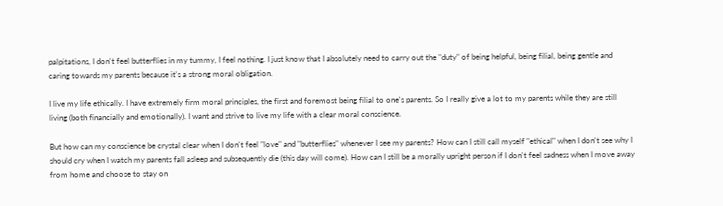palpitations, I don't feel butterflies in my tummy, I feel nothing. I just know that I absolutely need to carry out the "duty" of being helpful, being filial, being gentle and caring towards my parents because it's a strong moral obligation.

I live my life ethically. I have extremely firm moral principles, the first and foremost being filial to one's parents. So I really give a lot to my parents while they are still living (both financially and emotionally). I want and strive to live my life with a clear moral conscience.

But how can my conscience be crystal clear when I don't feel "love" and "butterflies" whenever I see my parents? How can I still call myself "ethical" when I don't see why I should cry when I watch my parents fall asleep and subsequently die (this day will come). How can I still be a morally upright person if I don't feel sadness when I move away from home and choose to stay on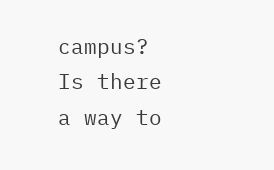campus? Is there a way to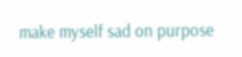make myself sad on purpose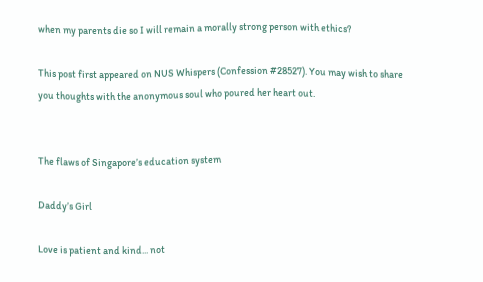when my parents die so I will remain a morally strong person with ethics?

This post first appeared on NUS Whispers (Confession #28527). You may wish to share you thoughts with the anonymous soul who poured her heart out.


The flaws of Singapore’s education system

Daddy’s Girl

Love is patient and kind... not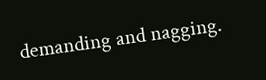demanding and nagging.